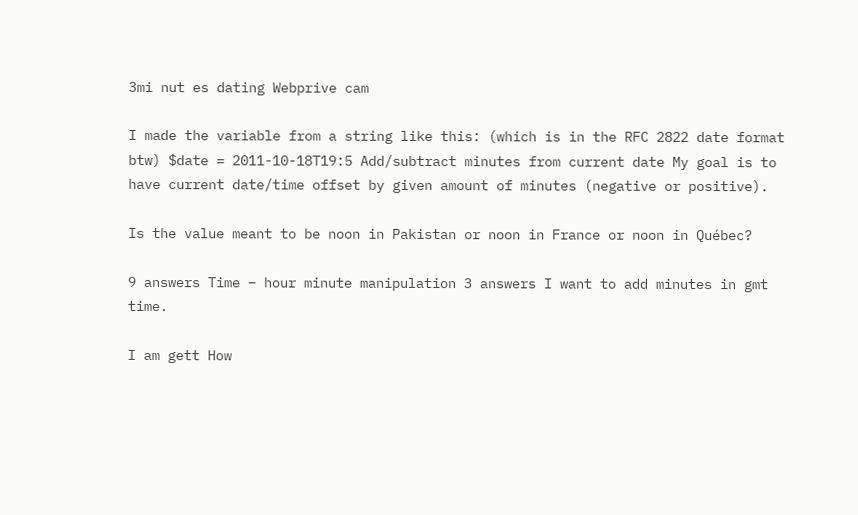3mi nut es dating Webprive cam

I made the variable from a string like this: (which is in the RFC 2822 date format btw) $date = 2011-10-18T19:5 Add/subtract minutes from current date My goal is to have current date/time offset by given amount of minutes (negative or positive).

Is the value meant to be noon in Pakistan or noon in France or noon in Québec?

9 answers Time – hour minute manipulation 3 answers I want to add minutes in gmt time.

I am gett How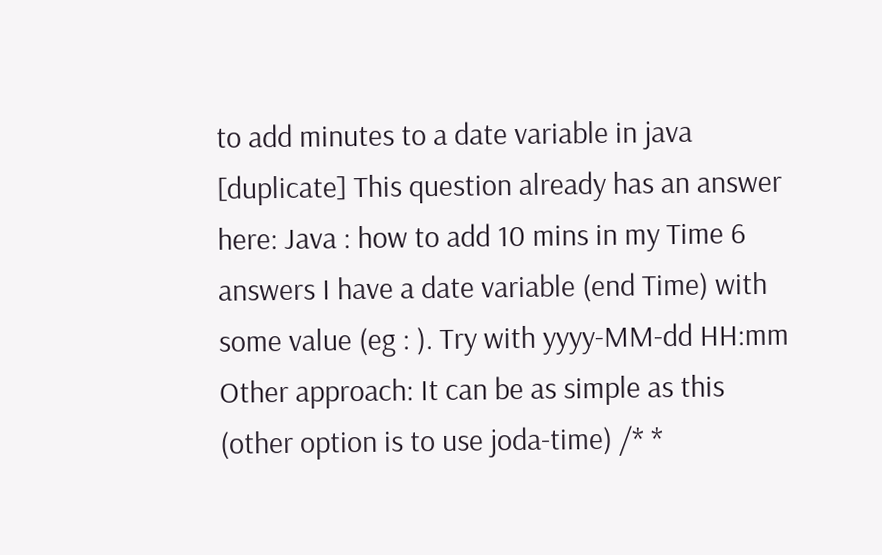to add minutes to a date variable in java [duplicate] This question already has an answer here: Java : how to add 10 mins in my Time 6 answers I have a date variable (end Time) with some value (eg : ). Try with yyyy-MM-dd HH:mm Other approach: It can be as simple as this (other option is to use joda-time) /* *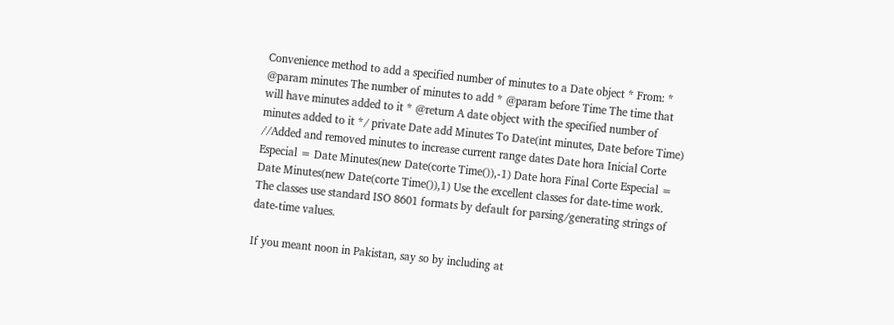Convenience method to add a specified number of minutes to a Date object * From: * @param minutes The number of minutes to add * @param before Time The time that will have minutes added to it * @return A date object with the specified number of minutes added to it */ private Date add Minutes To Date(int minutes, Date before Time) //Added and removed minutes to increase current range dates Date hora Inicial Corte Especial = Date Minutes(new Date(corte Time()),-1) Date hora Final Corte Especial = Date Minutes(new Date(corte Time()),1) Use the excellent classes for date-time work. The classes use standard ISO 8601 formats by default for parsing/generating strings of date-time values.

If you meant noon in Pakistan, say so by including at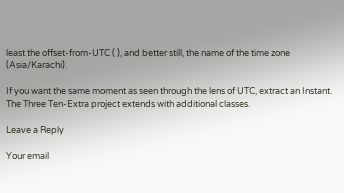least the offset-from-UTC ( ), and better still, the name of the time zone (Asia/Karachi).

If you want the same moment as seen through the lens of UTC, extract an Instant. The Three Ten-Extra project extends with additional classes.

Leave a Reply

Your email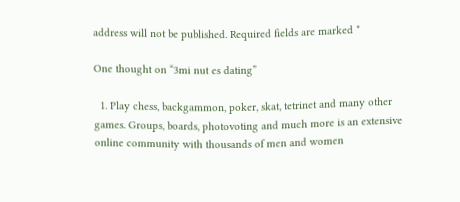address will not be published. Required fields are marked *

One thought on “3mi nut es dating”

  1. Play chess, backgammon, poker, skat, tetrinet and many other games. Groups, boards, photovoting and much more is an extensive online community with thousands of men and women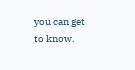you can get to know.